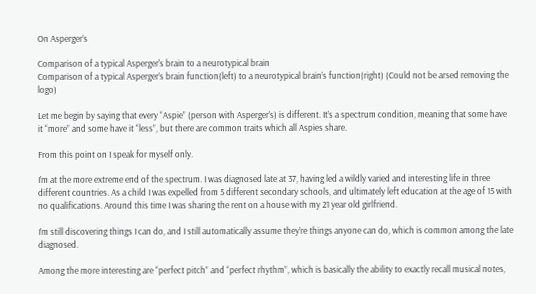On Asperger’s

Comparison of a typical Asperger's brain to a neurotypical brain
Comparison of a typical Asperger’s brain function(left) to a neurotypical brain’s function(right) (Could not be arsed removing the logo)

Let me begin by saying that every “Aspie” (person with Asperger’s) is different. It’s a spectrum condition, meaning that some have it “more” and some have it “less”, but there are common traits which all Aspies share.

From this point on I speak for myself only.

I’m at the more extreme end of the spectrum. I was diagnosed late at 37, having led a wildly varied and interesting life in three different countries. As a child I was expelled from 5 different secondary schools, and ultimately left education at the age of 15 with no qualifications. Around this time I was sharing the rent on a house with my 21 year old girlfriend.

I’m still discovering things I can do, and I still automatically assume they’re things anyone can do, which is common among the late diagnosed.

Among the more interesting are “perfect pitch” and “perfect rhythm”, which is basically the ability to exactly recall musical notes,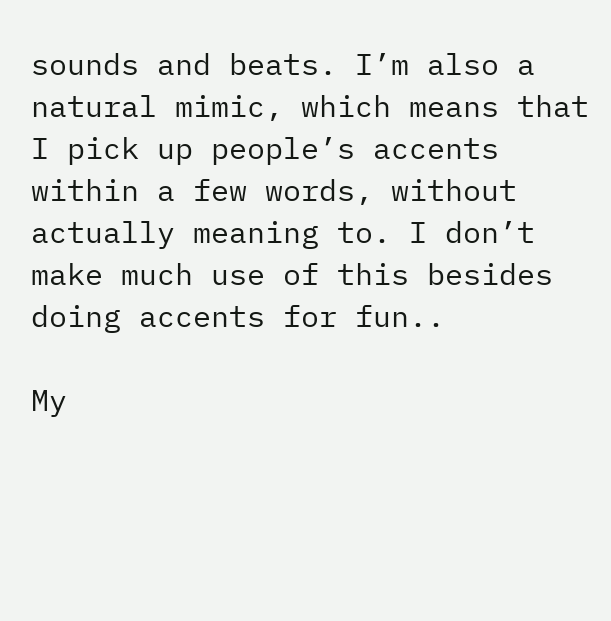sounds and beats. I’m also a natural mimic, which means that I pick up people’s accents within a few words, without actually meaning to. I don’t make much use of this besides doing accents for fun..

My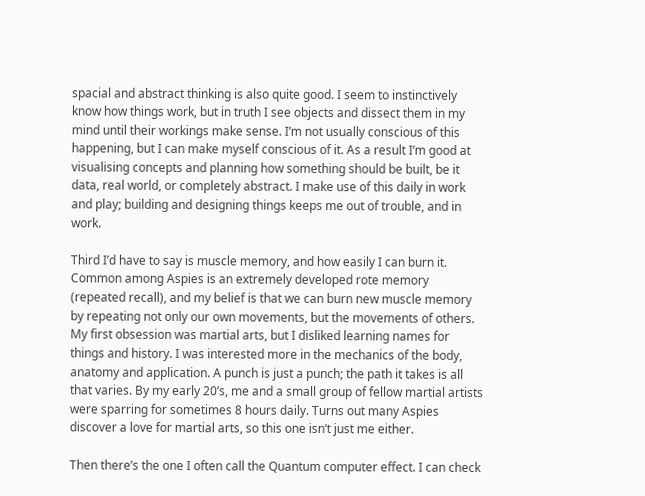spacial and abstract thinking is also quite good. I seem to instinctively know how things work, but in truth I see objects and dissect them in my mind until their workings make sense. I’m not usually conscious of this happening, but I can make myself conscious of it. As a result I’m good at visualising concepts and planning how something should be built, be it data, real world, or completely abstract. I make use of this daily in work and play; building and designing things keeps me out of trouble, and in work.

Third I’d have to say is muscle memory, and how easily I can burn it. Common among Aspies is an extremely developed rote memory (repeated recall), and my belief is that we can burn new muscle memory by repeating not only our own movements, but the movements of others. My first obsession was martial arts, but I disliked learning names for things and history. I was interested more in the mechanics of the body, anatomy and application. A punch is just a punch; the path it takes is all that varies. By my early 20’s, me and a small group of fellow martial artists were sparring for sometimes 8 hours daily. Turns out many Aspies discover a love for martial arts, so this one isn’t just me either.

Then there’s the one I often call the Quantum computer effect. I can check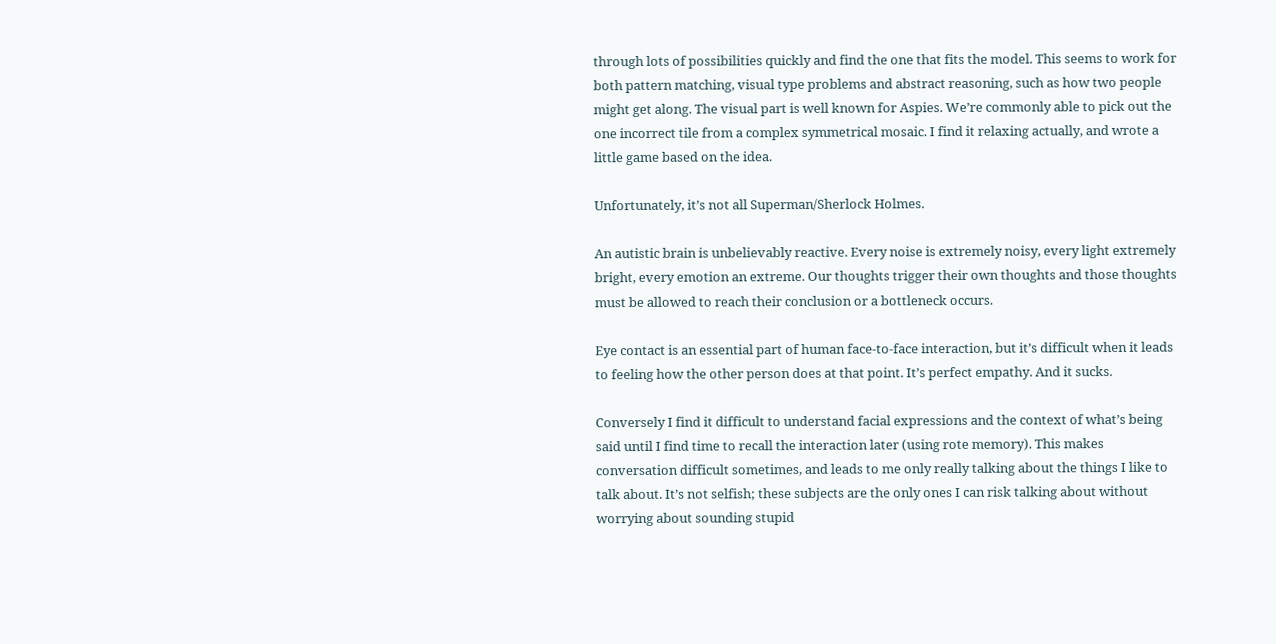through lots of possibilities quickly and find the one that fits the model. This seems to work for both pattern matching, visual type problems and abstract reasoning, such as how two people might get along. The visual part is well known for Aspies. We’re commonly able to pick out the one incorrect tile from a complex symmetrical mosaic. I find it relaxing actually, and wrote a little game based on the idea.

Unfortunately, it’s not all Superman/Sherlock Holmes.

An autistic brain is unbelievably reactive. Every noise is extremely noisy, every light extremely bright, every emotion an extreme. Our thoughts trigger their own thoughts and those thoughts must be allowed to reach their conclusion or a bottleneck occurs.

Eye contact is an essential part of human face-to-face interaction, but it’s difficult when it leads to feeling how the other person does at that point. It’s perfect empathy. And it sucks.

Conversely I find it difficult to understand facial expressions and the context of what’s being said until I find time to recall the interaction later (using rote memory). This makes conversation difficult sometimes, and leads to me only really talking about the things I like to talk about. It’s not selfish; these subjects are the only ones I can risk talking about without worrying about sounding stupid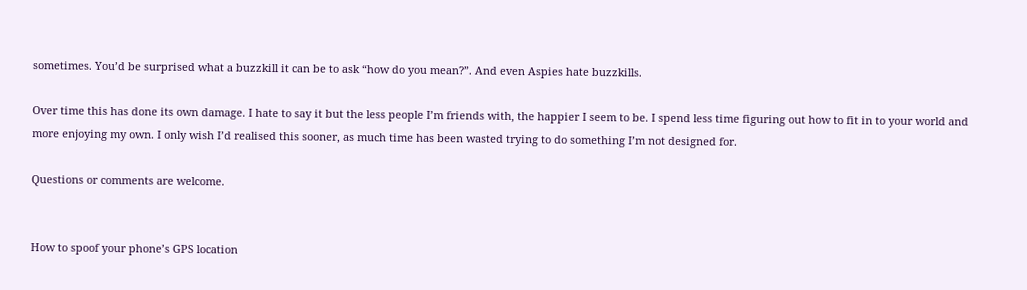sometimes. You’d be surprised what a buzzkill it can be to ask “how do you mean?”. And even Aspies hate buzzkills.

Over time this has done its own damage. I hate to say it but the less people I’m friends with, the happier I seem to be. I spend less time figuring out how to fit in to your world and more enjoying my own. I only wish I’d realised this sooner, as much time has been wasted trying to do something I’m not designed for.

Questions or comments are welcome.


How to spoof your phone’s GPS location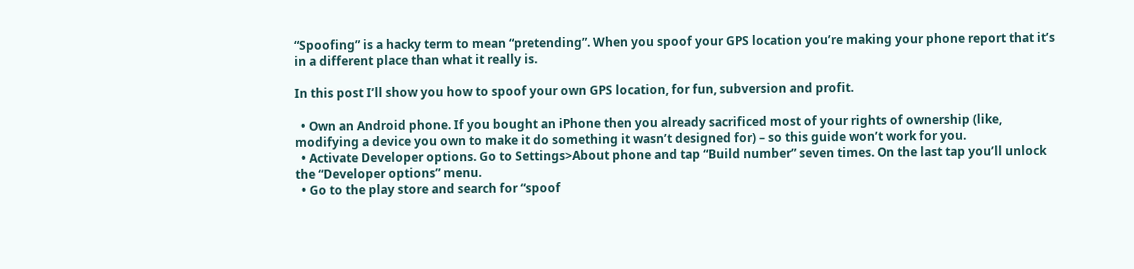“Spoofing” is a hacky term to mean “pretending”. When you spoof your GPS location you’re making your phone report that it’s in a different place than what it really is.

In this post I’ll show you how to spoof your own GPS location, for fun, subversion and profit.

  • Own an Android phone. If you bought an iPhone then you already sacrificed most of your rights of ownership (like, modifying a device you own to make it do something it wasn’t designed for) – so this guide won’t work for you.
  • Activate Developer options. Go to Settings>About phone and tap “Build number” seven times. On the last tap you’ll unlock the “Developer options” menu.
  • Go to the play store and search for “spoof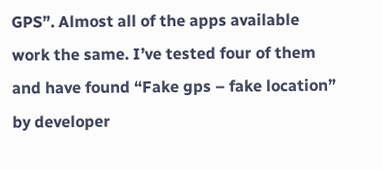GPS”. Almost all of the apps available work the same. I’ve tested four of them and have found “Fake gps – fake location” by developer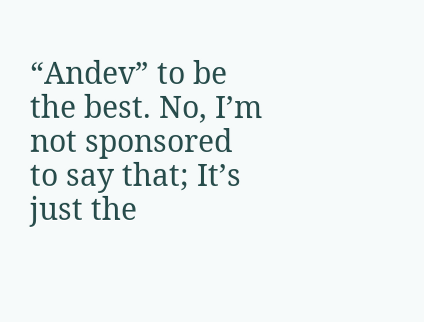“Andev” to be the best. No, I’m not sponsored to say that; It’s just the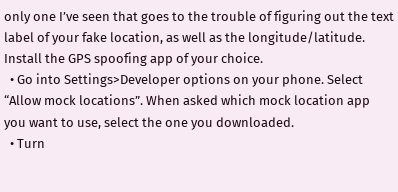only one I’ve seen that goes to the trouble of figuring out the text label of your fake location, as well as the longitude/latitude. Install the GPS spoofing app of your choice.
  • Go into Settings>Developer options on your phone. Select “Allow mock locations”. When asked which mock location app you want to use, select the one you downloaded.
  • Turn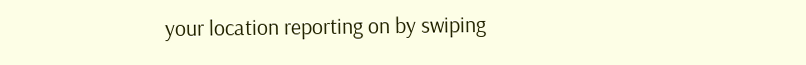your location reporting on by swiping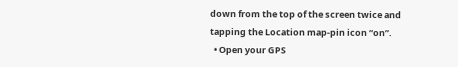down from the top of the screen twice and tapping the Location map-pin icon “on”.
  • Open your GPS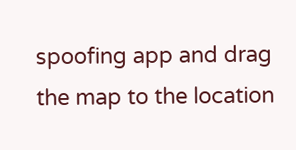spoofing app and drag the map to the location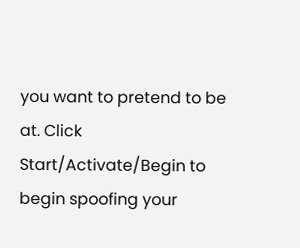you want to pretend to be at. Click Start/Activate/Begin to begin spoofing your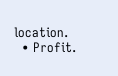location.
  • Profit.